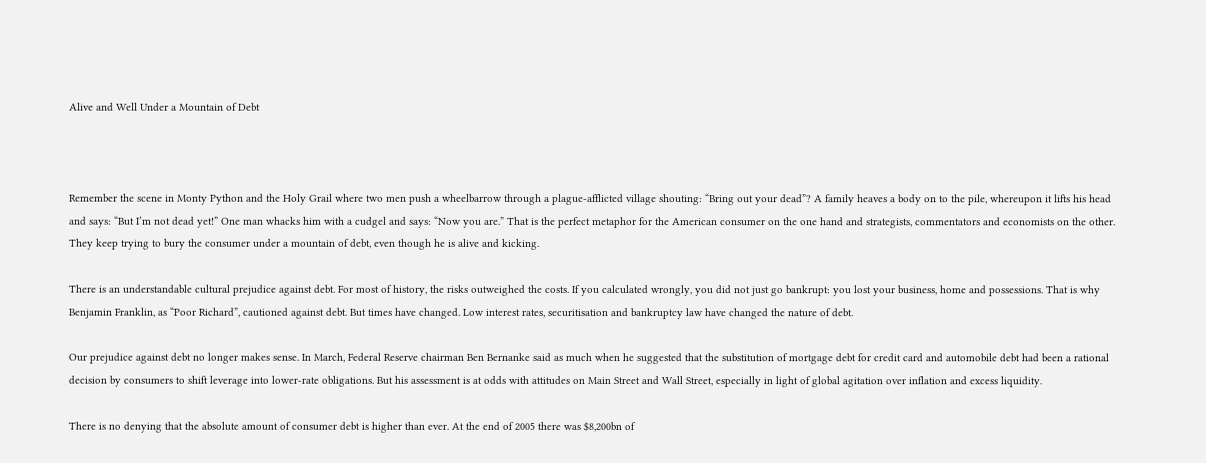Alive and Well Under a Mountain of Debt



Remember the scene in Monty Python and the Holy Grail where two men push a wheelbarrow through a plague-afflicted village shouting: “Bring out your dead”? A family heaves a body on to the pile, whereupon it lifts his head and says: “But I’m not dead yet!” One man whacks him with a cudgel and says: “Now you are.” That is the perfect metaphor for the American consumer on the one hand and strategists, commentators and economists on the other. They keep trying to bury the consumer under a mountain of debt, even though he is alive and kicking.

There is an understandable cultural prejudice against debt. For most of history, the risks outweighed the costs. If you calculated wrongly, you did not just go bankrupt: you lost your business, home and possessions. That is why Benjamin Franklin, as “Poor Richard”, cautioned against debt. But times have changed. Low interest rates, securitisation and bankruptcy law have changed the nature of debt.

Our prejudice against debt no longer makes sense. In March, Federal Reserve chairman Ben Bernanke said as much when he suggested that the substitution of mortgage debt for credit card and automobile debt had been a rational decision by consumers to shift leverage into lower-rate obligations. But his assessment is at odds with attitudes on Main Street and Wall Street, especially in light of global agitation over inflation and excess liquidity.

There is no denying that the absolute amount of consumer debt is higher than ever. At the end of 2005 there was $8,200bn of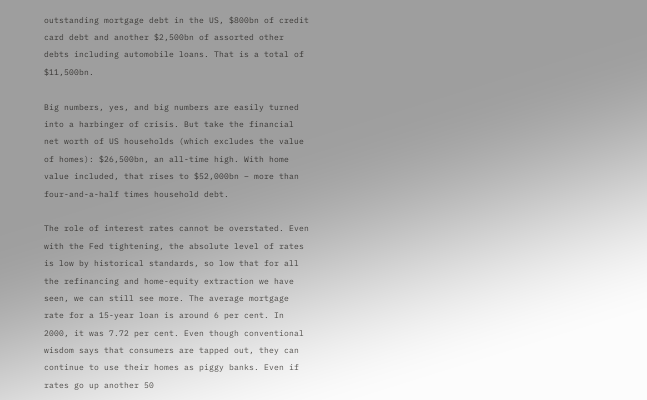outstanding mortgage debt in the US, $800bn of credit card debt and another $2,500bn of assorted other debts including automobile loans. That is a total of $11,500bn.

Big numbers, yes, and big numbers are easily turned into a harbinger of crisis. But take the financial net worth of US households (which excludes the value of homes): $26,500bn, an all-time high. With home value included, that rises to $52,000bn – more than four-and-a-half times household debt.

The role of interest rates cannot be overstated. Even with the Fed tightening, the absolute level of rates is low by historical standards, so low that for all the refinancing and home-equity extraction we have seen, we can still see more. The average mortgage rate for a 15-year loan is around 6 per cent. In 2000, it was 7.72 per cent. Even though conventional wisdom says that consumers are tapped out, they can continue to use their homes as piggy banks. Even if rates go up another 50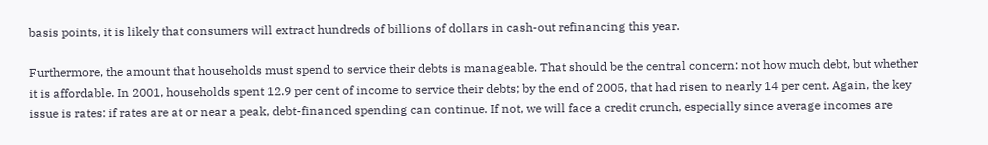basis points, it is likely that consumers will extract hundreds of billions of dollars in cash-out refinancing this year.

Furthermore, the amount that households must spend to service their debts is manageable. That should be the central concern: not how much debt, but whether it is affordable. In 2001, households spent 12.9 per cent of income to service their debts; by the end of 2005, that had risen to nearly 14 per cent. Again, the key issue is rates: if rates are at or near a peak, debt-financed spending can continue. If not, we will face a credit crunch, especially since average incomes are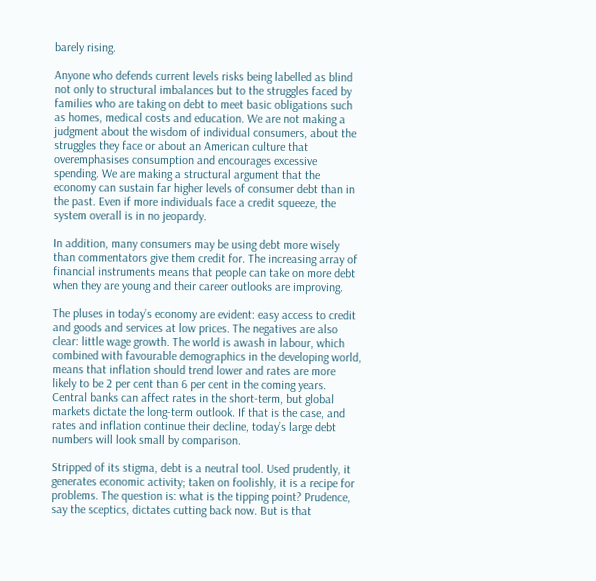barely rising.

Anyone who defends current levels risks being labelled as blind not only to structural imbalances but to the struggles faced by families who are taking on debt to meet basic obligations such as homes, medical costs and education. We are not making a judgment about the wisdom of individual consumers, about the struggles they face or about an American culture that overemphasises consumption and encourages excessive spending. We are making a structural argument that the economy can sustain far higher levels of consumer debt than in the past. Even if more individuals face a credit squeeze, the system overall is in no jeopardy.

In addition, many consumers may be using debt more wisely than commentators give them credit for. The increasing array of financial instruments means that people can take on more debt when they are young and their career outlooks are improving.

The pluses in today’s economy are evident: easy access to credit and goods and services at low prices. The negatives are also clear: little wage growth. The world is awash in labour, which combined with favourable demographics in the developing world, means that inflation should trend lower and rates are more likely to be 2 per cent than 6 per cent in the coming years. Central banks can affect rates in the short-term, but global markets dictate the long-term outlook. If that is the case, and rates and inflation continue their decline, today’s large debt numbers will look small by comparison.

Stripped of its stigma, debt is a neutral tool. Used prudently, it generates economic activity; taken on foolishly, it is a recipe for problems. The question is: what is the tipping point? Prudence, say the sceptics, dictates cutting back now. But is that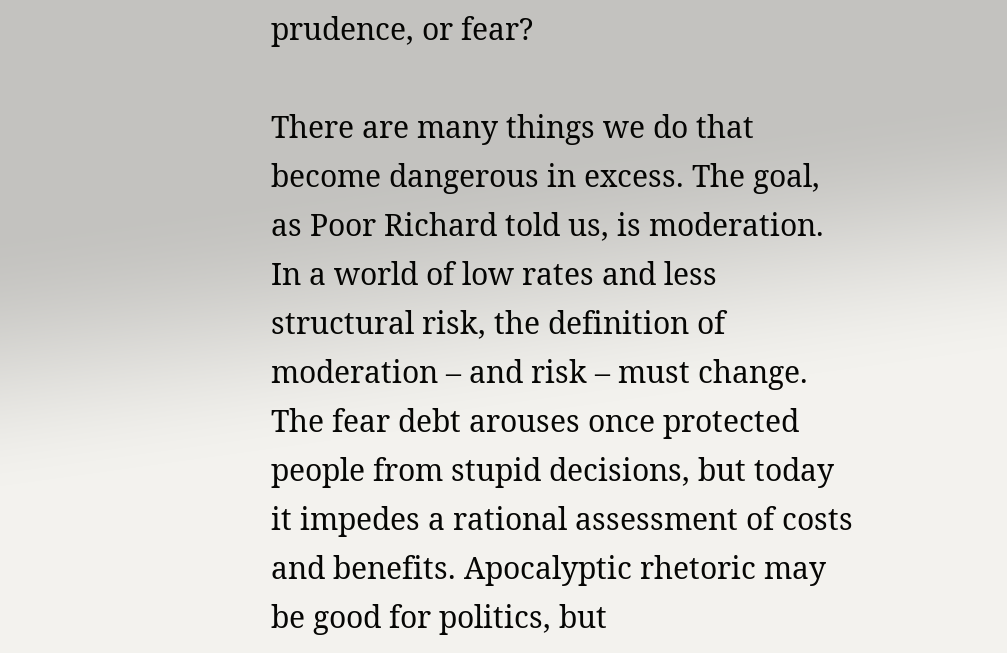prudence, or fear?

There are many things we do that become dangerous in excess. The goal, as Poor Richard told us, is moderation. In a world of low rates and less structural risk, the definition of moderation – and risk – must change. The fear debt arouses once protected people from stupid decisions, but today it impedes a rational assessment of costs and benefits. Apocalyptic rhetoric may be good for politics, but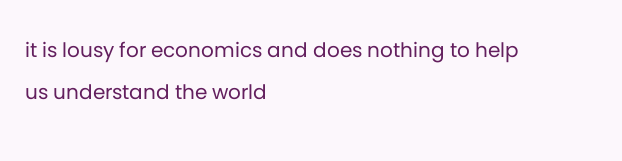it is lousy for economics and does nothing to help us understand the world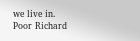we live in. Poor Richard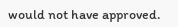would not have approved.